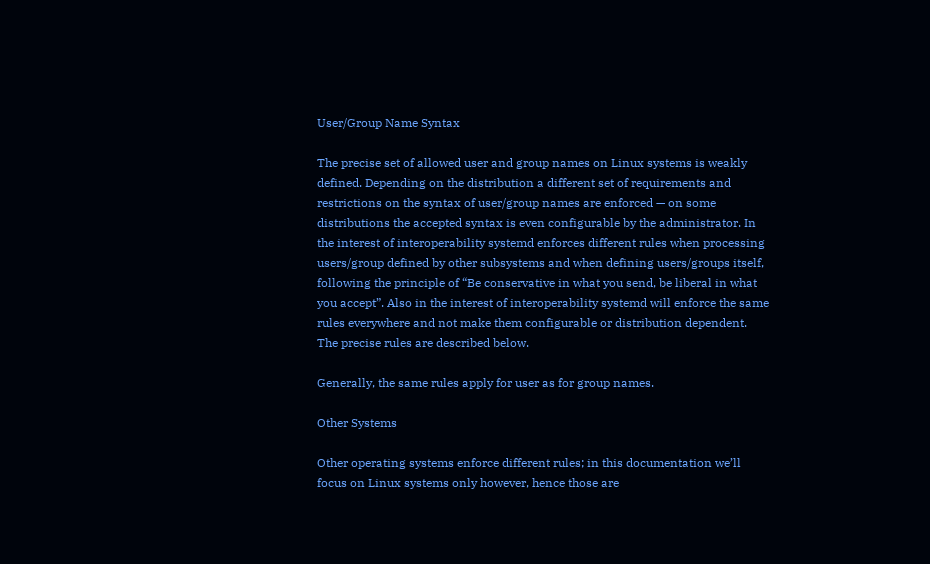User/Group Name Syntax

The precise set of allowed user and group names on Linux systems is weakly defined. Depending on the distribution a different set of requirements and restrictions on the syntax of user/group names are enforced — on some distributions the accepted syntax is even configurable by the administrator. In the interest of interoperability systemd enforces different rules when processing users/group defined by other subsystems and when defining users/groups itself, following the principle of “Be conservative in what you send, be liberal in what you accept”. Also in the interest of interoperability systemd will enforce the same rules everywhere and not make them configurable or distribution dependent. The precise rules are described below.

Generally, the same rules apply for user as for group names.

Other Systems

Other operating systems enforce different rules; in this documentation we’ll focus on Linux systems only however, hence those are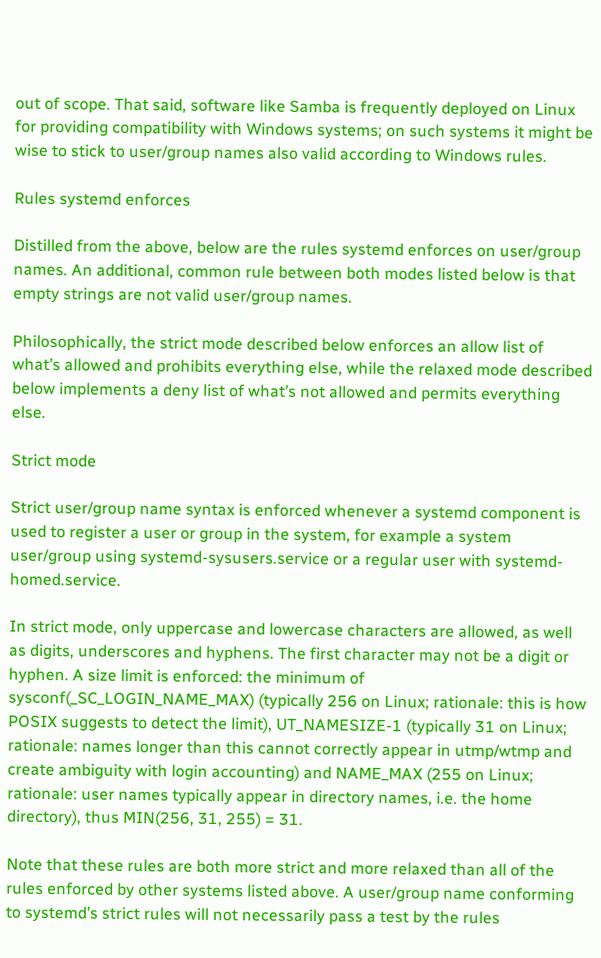out of scope. That said, software like Samba is frequently deployed on Linux for providing compatibility with Windows systems; on such systems it might be wise to stick to user/group names also valid according to Windows rules.

Rules systemd enforces

Distilled from the above, below are the rules systemd enforces on user/group names. An additional, common rule between both modes listed below is that empty strings are not valid user/group names.

Philosophically, the strict mode described below enforces an allow list of what’s allowed and prohibits everything else, while the relaxed mode described below implements a deny list of what’s not allowed and permits everything else.

Strict mode

Strict user/group name syntax is enforced whenever a systemd component is used to register a user or group in the system, for example a system user/group using systemd-sysusers.service or a regular user with systemd-homed.service.

In strict mode, only uppercase and lowercase characters are allowed, as well as digits, underscores and hyphens. The first character may not be a digit or hyphen. A size limit is enforced: the minimum of sysconf(_SC_LOGIN_NAME_MAX) (typically 256 on Linux; rationale: this is how POSIX suggests to detect the limit), UT_NAMESIZE-1 (typically 31 on Linux; rationale: names longer than this cannot correctly appear in utmp/wtmp and create ambiguity with login accounting) and NAME_MAX (255 on Linux; rationale: user names typically appear in directory names, i.e. the home directory), thus MIN(256, 31, 255) = 31.

Note that these rules are both more strict and more relaxed than all of the rules enforced by other systems listed above. A user/group name conforming to systemd’s strict rules will not necessarily pass a test by the rules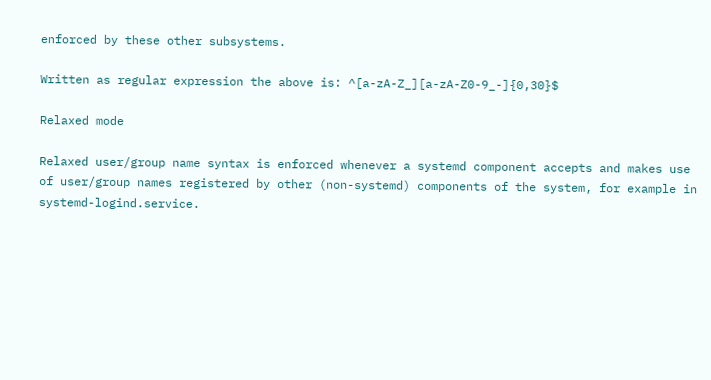enforced by these other subsystems.

Written as regular expression the above is: ^[a-zA-Z_][a-zA-Z0-9_-]{0,30}$

Relaxed mode

Relaxed user/group name syntax is enforced whenever a systemd component accepts and makes use of user/group names registered by other (non-systemd) components of the system, for example in systemd-logind.service.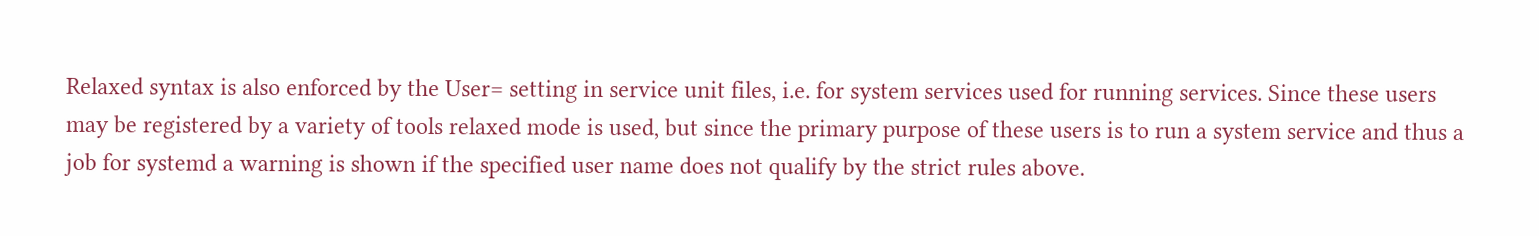Relaxed syntax is also enforced by the User= setting in service unit files, i.e. for system services used for running services. Since these users may be registered by a variety of tools relaxed mode is used, but since the primary purpose of these users is to run a system service and thus a job for systemd a warning is shown if the specified user name does not qualify by the strict rules above.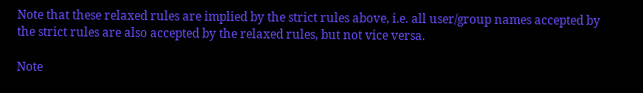Note that these relaxed rules are implied by the strict rules above, i.e. all user/group names accepted by the strict rules are also accepted by the relaxed rules, but not vice versa.

Note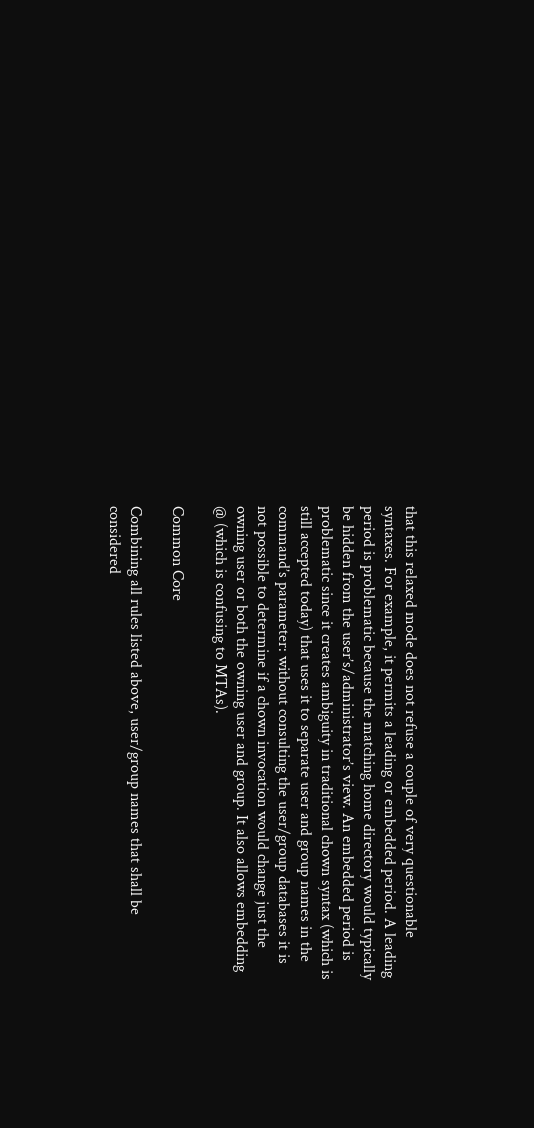that this relaxed mode does not refuse a couple of very questionable syntaxes. For example, it permits a leading or embedded period. A leading period is problematic because the matching home directory would typically be hidden from the user’s/administrator’s view. An embedded period is problematic since it creates ambiguity in traditional chown syntax (which is still accepted today) that uses it to separate user and group names in the command’s parameter: without consulting the user/group databases it is not possible to determine if a chown invocation would change just the owning user or both the owning user and group. It also allows embedding @ (which is confusing to MTAs).

Common Core

Combining all rules listed above, user/group names that shall be considered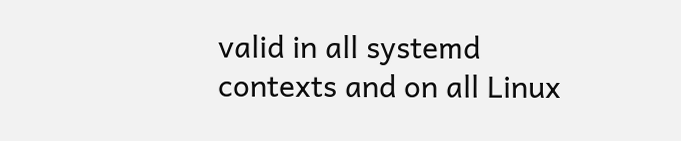valid in all systemd contexts and on all Linux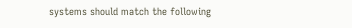systems should match the following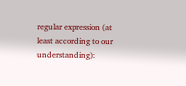regular expression (at least according to our understanding):